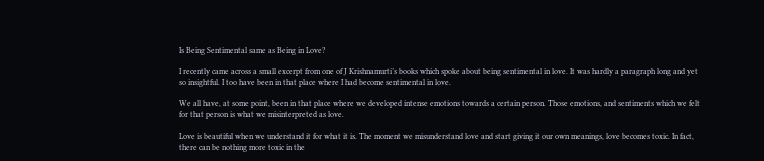Is Being Sentimental same as Being in Love?

I recently came across a small excerpt from one of J Krishnamurti’s books which spoke about being sentimental in love. It was hardly a paragraph long and yet so insightful. I too have been in that place where I had become sentimental in love.

We all have, at some point, been in that place where we developed intense emotions towards a certain person. Those emotions, and sentiments which we felt for that person is what we misinterpreted as love.

Love is beautiful when we understand it for what it is. The moment we misunderstand love and start giving it our own meanings, love becomes toxic. In fact, there can be nothing more toxic in the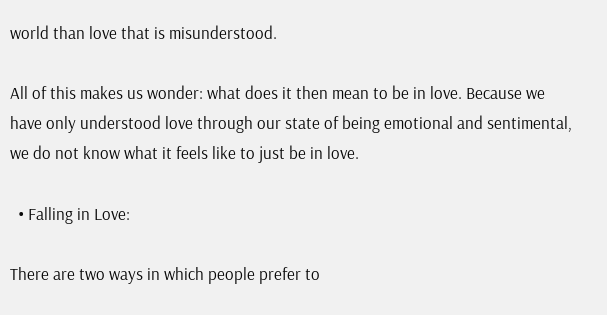world than love that is misunderstood.

All of this makes us wonder: what does it then mean to be in love. Because we have only understood love through our state of being emotional and sentimental, we do not know what it feels like to just be in love.

  • Falling in Love:

There are two ways in which people prefer to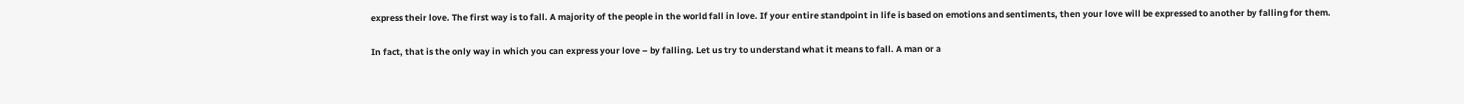express their love. The first way is to fall. A majority of the people in the world fall in love. If your entire standpoint in life is based on emotions and sentiments, then your love will be expressed to another by falling for them.

In fact, that is the only way in which you can express your love – by falling. Let us try to understand what it means to fall. A man or a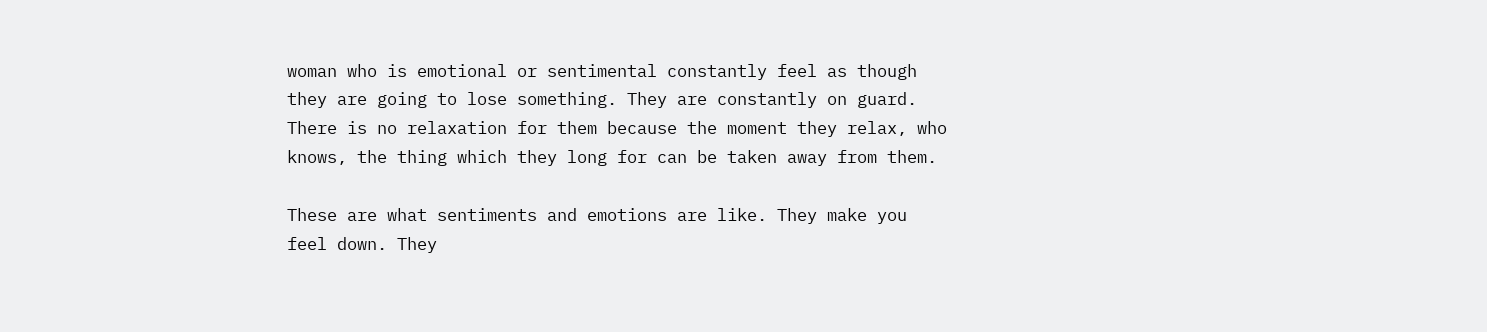woman who is emotional or sentimental constantly feel as though they are going to lose something. They are constantly on guard. There is no relaxation for them because the moment they relax, who knows, the thing which they long for can be taken away from them.

These are what sentiments and emotions are like. They make you feel down. They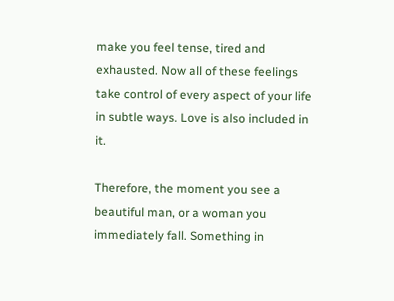make you feel tense, tired and exhausted. Now all of these feelings take control of every aspect of your life in subtle ways. Love is also included in it.

Therefore, the moment you see a beautiful man, or a woman you immediately fall. Something in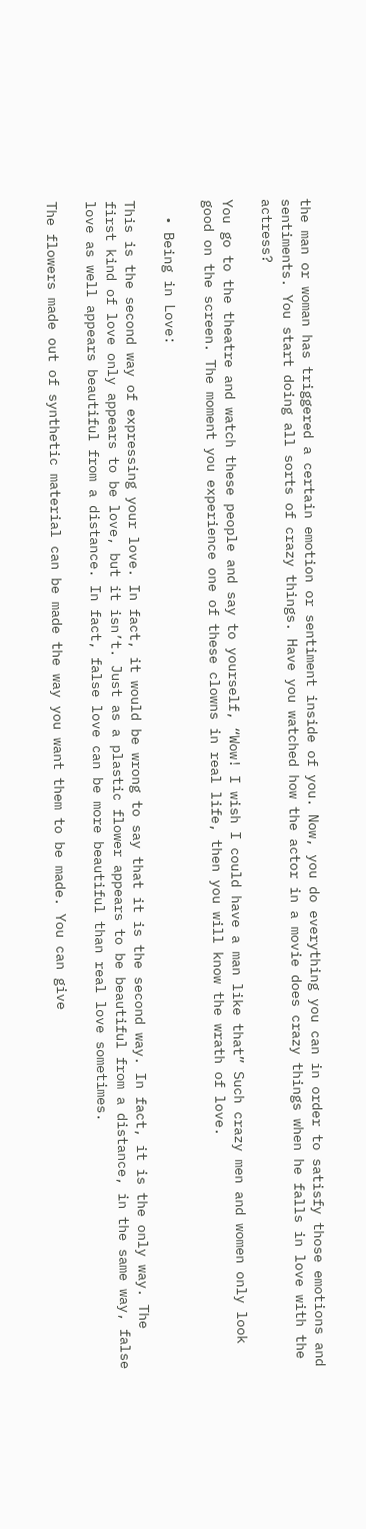the man or woman has triggered a certain emotion or sentiment inside of you. Now, you do everything you can in order to satisfy those emotions and sentiments. You start doing all sorts of crazy things. Have you watched how the actor in a movie does crazy things when he falls in love with the actress?

You go to the theatre and watch these people and say to yourself, “Wow! I wish I could have a man like that” Such crazy men and women only look good on the screen. The moment you experience one of these clowns in real life, then you will know the wrath of love.

  • Being in Love:

This is the second way of expressing your love. In fact, it would be wrong to say that it is the second way. In fact, it is the only way. The first kind of love only appears to be love, but it isn’t. Just as a plastic flower appears to be beautiful from a distance, in the same way, false love as well appears beautiful from a distance. In fact, false love can be more beautiful than real love sometimes.

The flowers made out of synthetic material can be made the way you want them to be made. You can give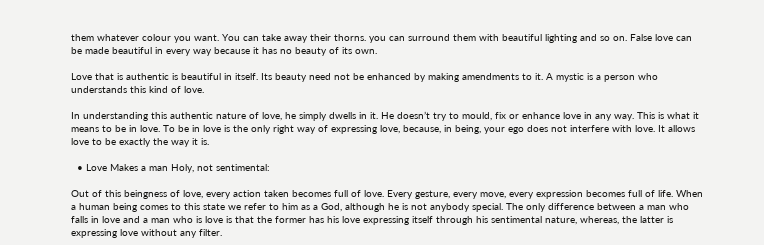them whatever colour you want. You can take away their thorns. you can surround them with beautiful lighting and so on. False love can be made beautiful in every way because it has no beauty of its own.

Love that is authentic is beautiful in itself. Its beauty need not be enhanced by making amendments to it. A mystic is a person who understands this kind of love.

In understanding this authentic nature of love, he simply dwells in it. He doesn’t try to mould, fix or enhance love in any way. This is what it means to be in love. To be in love is the only right way of expressing love, because, in being, your ego does not interfere with love. It allows love to be exactly the way it is.

  • Love Makes a man Holy, not sentimental:

Out of this beingness of love, every action taken becomes full of love. Every gesture, every move, every expression becomes full of life. When a human being comes to this state we refer to him as a God, although he is not anybody special. The only difference between a man who falls in love and a man who is love is that the former has his love expressing itself through his sentimental nature, whereas, the latter is expressing love without any filter.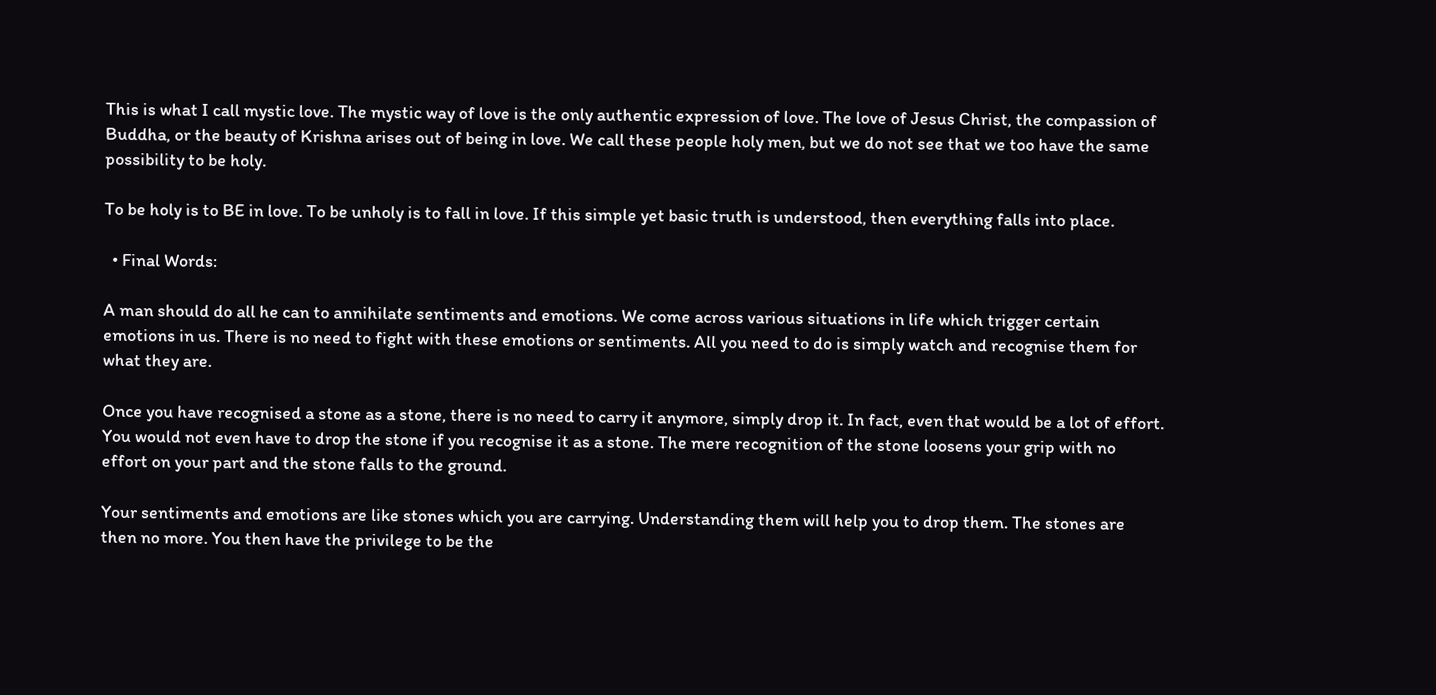This is what I call mystic love. The mystic way of love is the only authentic expression of love. The love of Jesus Christ, the compassion of Buddha, or the beauty of Krishna arises out of being in love. We call these people holy men, but we do not see that we too have the same possibility to be holy.

To be holy is to BE in love. To be unholy is to fall in love. If this simple yet basic truth is understood, then everything falls into place.

  • Final Words:

A man should do all he can to annihilate sentiments and emotions. We come across various situations in life which trigger certain emotions in us. There is no need to fight with these emotions or sentiments. All you need to do is simply watch and recognise them for what they are.

Once you have recognised a stone as a stone, there is no need to carry it anymore, simply drop it. In fact, even that would be a lot of effort. You would not even have to drop the stone if you recognise it as a stone. The mere recognition of the stone loosens your grip with no effort on your part and the stone falls to the ground.

Your sentiments and emotions are like stones which you are carrying. Understanding them will help you to drop them. The stones are then no more. You then have the privilege to be the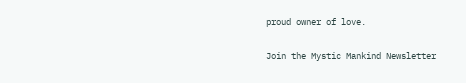proud owner of love.

Join the Mystic Mankind Newsletter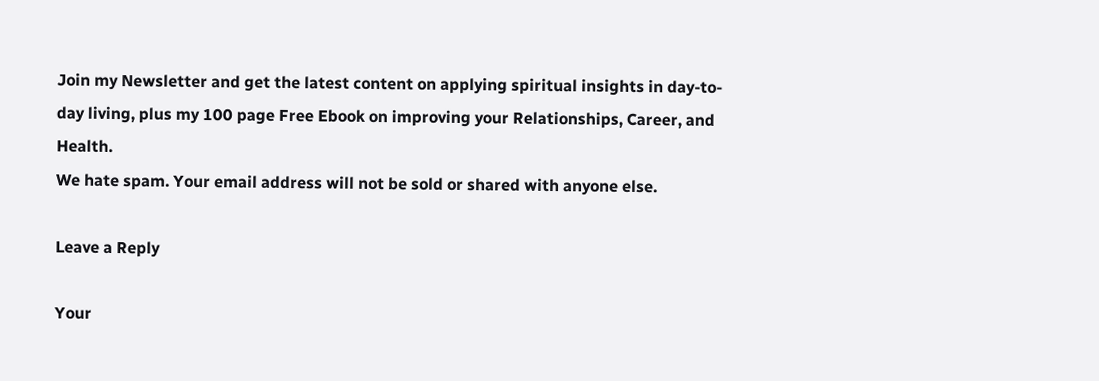Join my Newsletter and get the latest content on applying spiritual insights in day-to-day living, plus my 100 page Free Ebook on improving your Relationships, Career, and Health.
We hate spam. Your email address will not be sold or shared with anyone else.

Leave a Reply

Your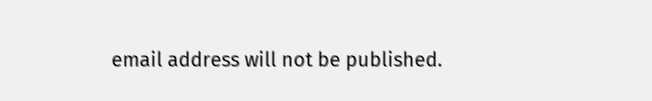email address will not be published.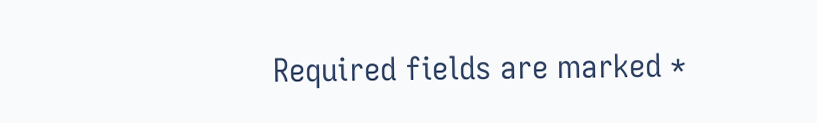Required fields are marked *